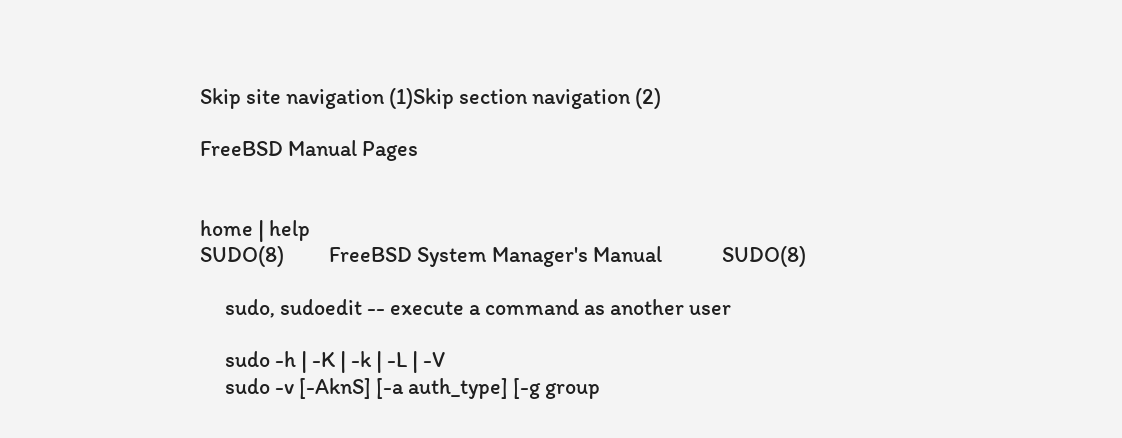Skip site navigation (1)Skip section navigation (2)

FreeBSD Manual Pages


home | help
SUDO(8)         FreeBSD System Manager's Manual            SUDO(8)

     sudo, sudoedit -- execute a command as another user

     sudo -h | -K | -k | -L | -V
     sudo -v [-AknS] [-a auth_type] [-g group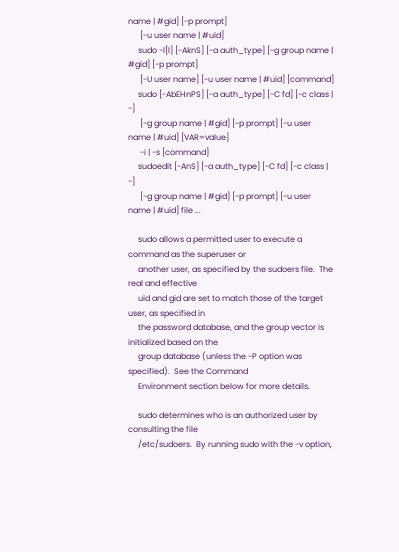name | #gid] [-p prompt]
      [-u user name | #uid]
     sudo -l[l] [-AknS] [-a auth_type] [-g group name | #gid] [-p prompt]
      [-U user name] [-u user name | #uid] [command]
     sudo [-AbEHnPS] [-a auth_type] [-C fd] [-c class | -]
      [-g group name | #gid] [-p prompt] [-u user name | #uid] [VAR=value]
      -i | -s [command]
     sudoedit [-AnS] [-a auth_type] [-C fd] [-c class | -]
      [-g group name | #gid] [-p prompt] [-u user name | #uid] file ...

     sudo allows a permitted user to execute a command as the superuser or
     another user, as specified by the sudoers file.  The real and effective
     uid and gid are set to match those of the target user, as specified in
     the password database, and the group vector is initialized based on the
     group database (unless the -P option was specified).  See the Command
     Environment section below for more details.

     sudo determines who is an authorized user by consulting the file
     /etc/sudoers.  By running sudo with the -v option,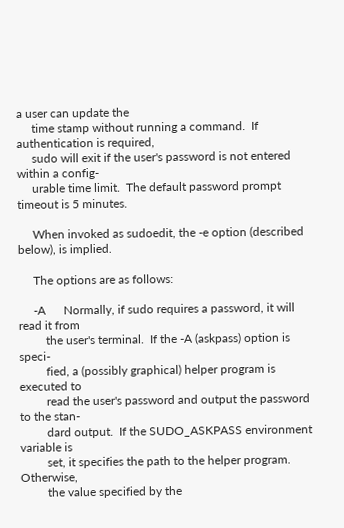a user can update the
     time stamp without running a command.  If authentication is required,
     sudo will exit if the user's password is not entered within a config-
     urable time limit.  The default password prompt timeout is 5 minutes.

     When invoked as sudoedit, the -e option (described below), is implied.

     The options are as follows:

     -A      Normally, if sudo requires a password, it will read it from
         the user's terminal.  If the -A (askpass) option is speci-
         fied, a (possibly graphical) helper program is executed to
         read the user's password and output the password to the stan-
         dard output.  If the SUDO_ASKPASS environment variable is
         set, it specifies the path to the helper program.  Otherwise,
         the value specified by the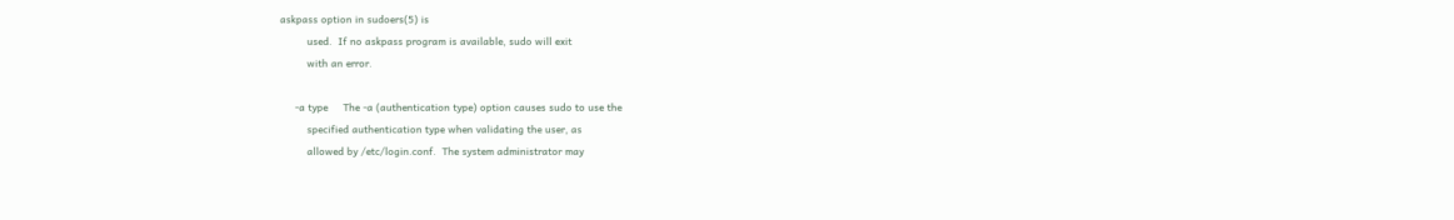askpass option in sudoers(5) is
         used.  If no askpass program is available, sudo will exit
         with an error.

     -a type     The -a (authentication type) option causes sudo to use the
         specified authentication type when validating the user, as
         allowed by /etc/login.conf.  The system administrator may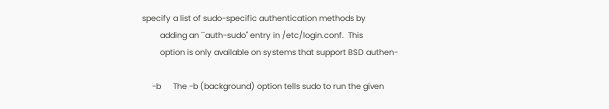specify a list of sudo-specific authentication methods by
         adding an ``auth-sudo'' entry in /etc/login.conf.  This
         option is only available on systems that support BSD authen-

     -b      The -b (background) option tells sudo to run the given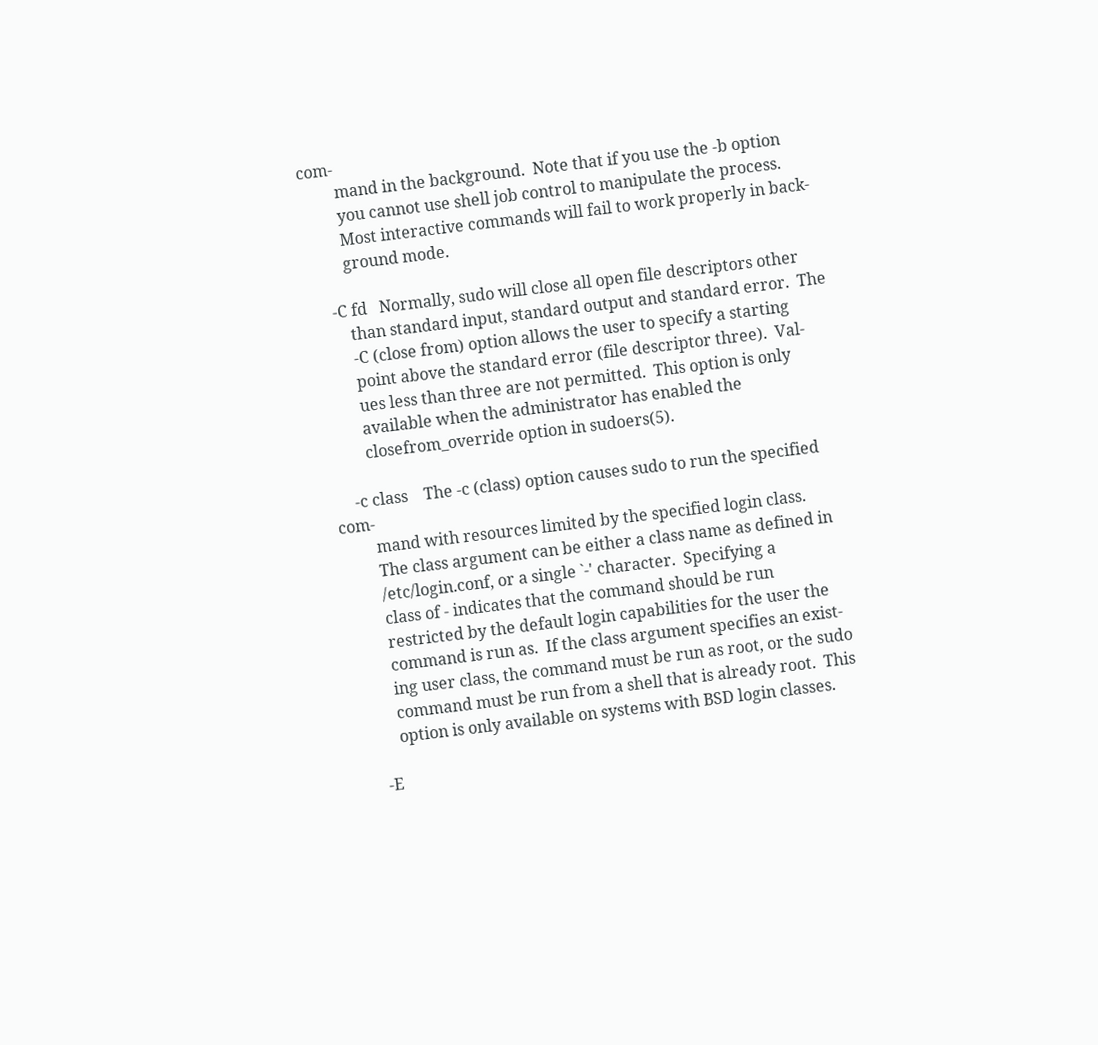com-
         mand in the background.  Note that if you use the -b option
         you cannot use shell job control to manipulate the process.
         Most interactive commands will fail to work properly in back-
         ground mode.

     -C fd   Normally, sudo will close all open file descriptors other
         than standard input, standard output and standard error.  The
         -C (close from) option allows the user to specify a starting
         point above the standard error (file descriptor three).  Val-
         ues less than three are not permitted.  This option is only
         available when the administrator has enabled the
         closefrom_override option in sudoers(5).

     -c class    The -c (class) option causes sudo to run the specified com-
         mand with resources limited by the specified login class.
         The class argument can be either a class name as defined in
         /etc/login.conf, or a single `-' character.  Specifying a
         class of - indicates that the command should be run
         restricted by the default login capabilities for the user the
         command is run as.  If the class argument specifies an exist-
         ing user class, the command must be run as root, or the sudo
         command must be run from a shell that is already root.  This
         option is only available on systems with BSD login classes.

     -E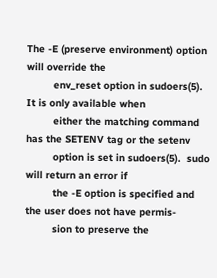The -E (preserve environment) option will override the
         env_reset option in sudoers(5).  It is only available when
         either the matching command has the SETENV tag or the setenv
         option is set in sudoers(5).  sudo will return an error if
         the -E option is specified and the user does not have permis-
         sion to preserve the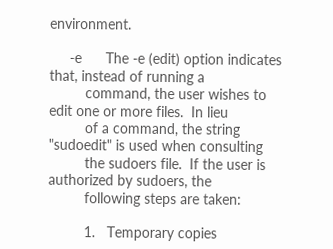environment.

     -e      The -e (edit) option indicates that, instead of running a
         command, the user wishes to edit one or more files.  In lieu
         of a command, the string "sudoedit" is used when consulting
         the sudoers file.  If the user is authorized by sudoers, the
         following steps are taken:

         1.   Temporary copies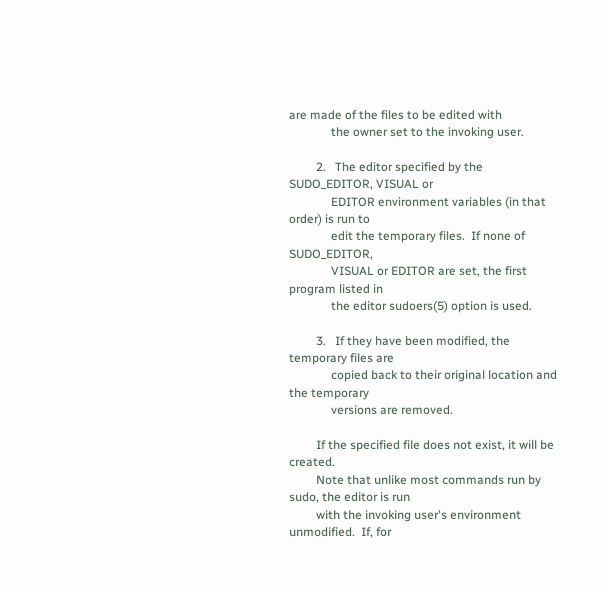are made of the files to be edited with
              the owner set to the invoking user.

         2.   The editor specified by the SUDO_EDITOR, VISUAL or
              EDITOR environment variables (in that order) is run to
              edit the temporary files.  If none of SUDO_EDITOR,
              VISUAL or EDITOR are set, the first program listed in
              the editor sudoers(5) option is used.

         3.   If they have been modified, the temporary files are
              copied back to their original location and the temporary
              versions are removed.

         If the specified file does not exist, it will be created.
         Note that unlike most commands run by sudo, the editor is run
         with the invoking user's environment unmodified.  If, for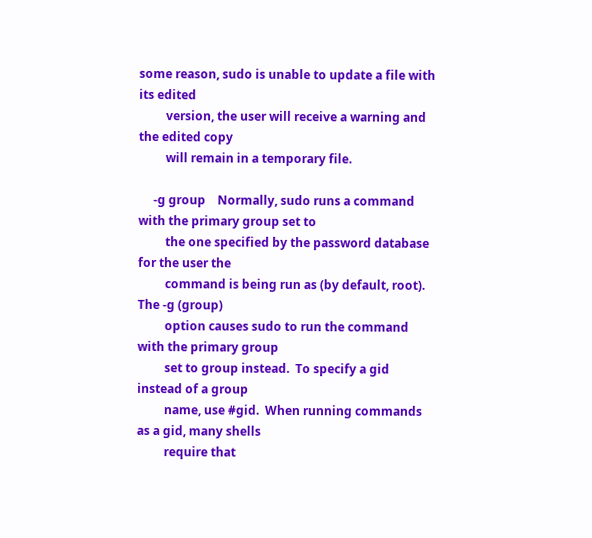some reason, sudo is unable to update a file with its edited
         version, the user will receive a warning and the edited copy
         will remain in a temporary file.

     -g group    Normally, sudo runs a command with the primary group set to
         the one specified by the password database for the user the
         command is being run as (by default, root).  The -g (group)
         option causes sudo to run the command with the primary group
         set to group instead.  To specify a gid instead of a group
         name, use #gid.  When running commands as a gid, many shells
         require that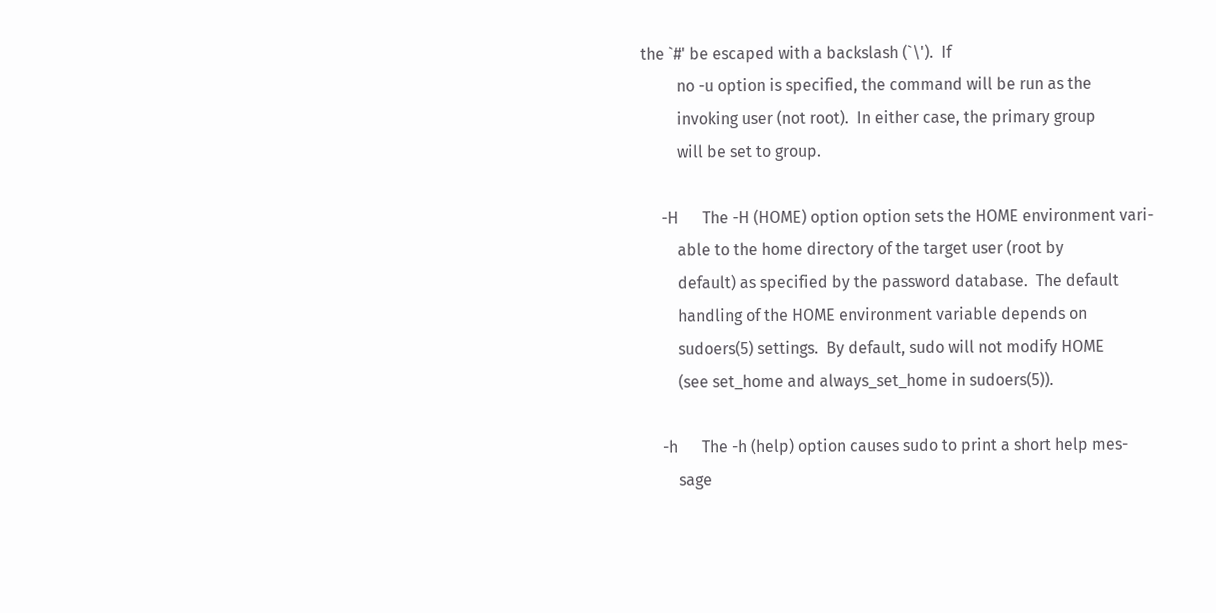the `#' be escaped with a backslash (`\').  If
         no -u option is specified, the command will be run as the
         invoking user (not root).  In either case, the primary group
         will be set to group.

     -H      The -H (HOME) option option sets the HOME environment vari-
         able to the home directory of the target user (root by
         default) as specified by the password database.  The default
         handling of the HOME environment variable depends on
         sudoers(5) settings.  By default, sudo will not modify HOME
         (see set_home and always_set_home in sudoers(5)).

     -h      The -h (help) option causes sudo to print a short help mes-
         sage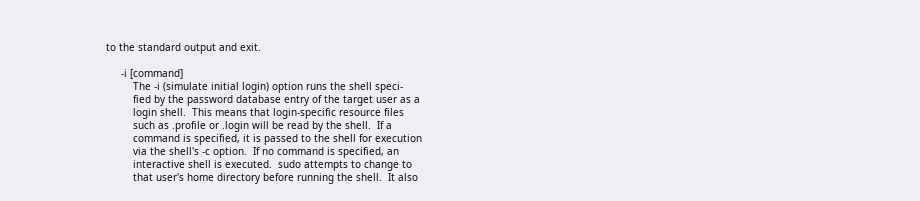to the standard output and exit.

     -i [command]
         The -i (simulate initial login) option runs the shell speci-
         fied by the password database entry of the target user as a
         login shell.  This means that login-specific resource files
         such as .profile or .login will be read by the shell.  If a
         command is specified, it is passed to the shell for execution
         via the shell's -c option.  If no command is specified, an
         interactive shell is executed.  sudo attempts to change to
         that user's home directory before running the shell.  It also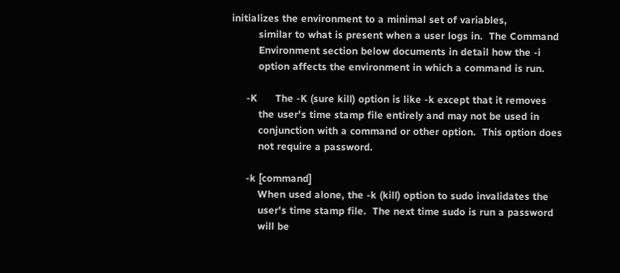initializes the environment to a minimal set of variables,
         similar to what is present when a user logs in.  The Command
         Environment section below documents in detail how the -i
         option affects the environment in which a command is run.

     -K      The -K (sure kill) option is like -k except that it removes
         the user's time stamp file entirely and may not be used in
         conjunction with a command or other option.  This option does
         not require a password.

     -k [command]
         When used alone, the -k (kill) option to sudo invalidates the
         user's time stamp file.  The next time sudo is run a password
         will be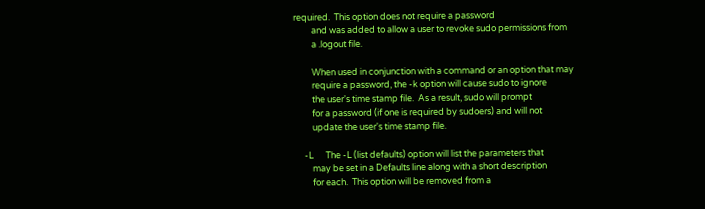required.  This option does not require a password
         and was added to allow a user to revoke sudo permissions from
         a .logout file.

         When used in conjunction with a command or an option that may
         require a password, the -k option will cause sudo to ignore
         the user's time stamp file.  As a result, sudo will prompt
         for a password (if one is required by sudoers) and will not
         update the user's time stamp file.

     -L      The -L (list defaults) option will list the parameters that
         may be set in a Defaults line along with a short description
         for each.  This option will be removed from a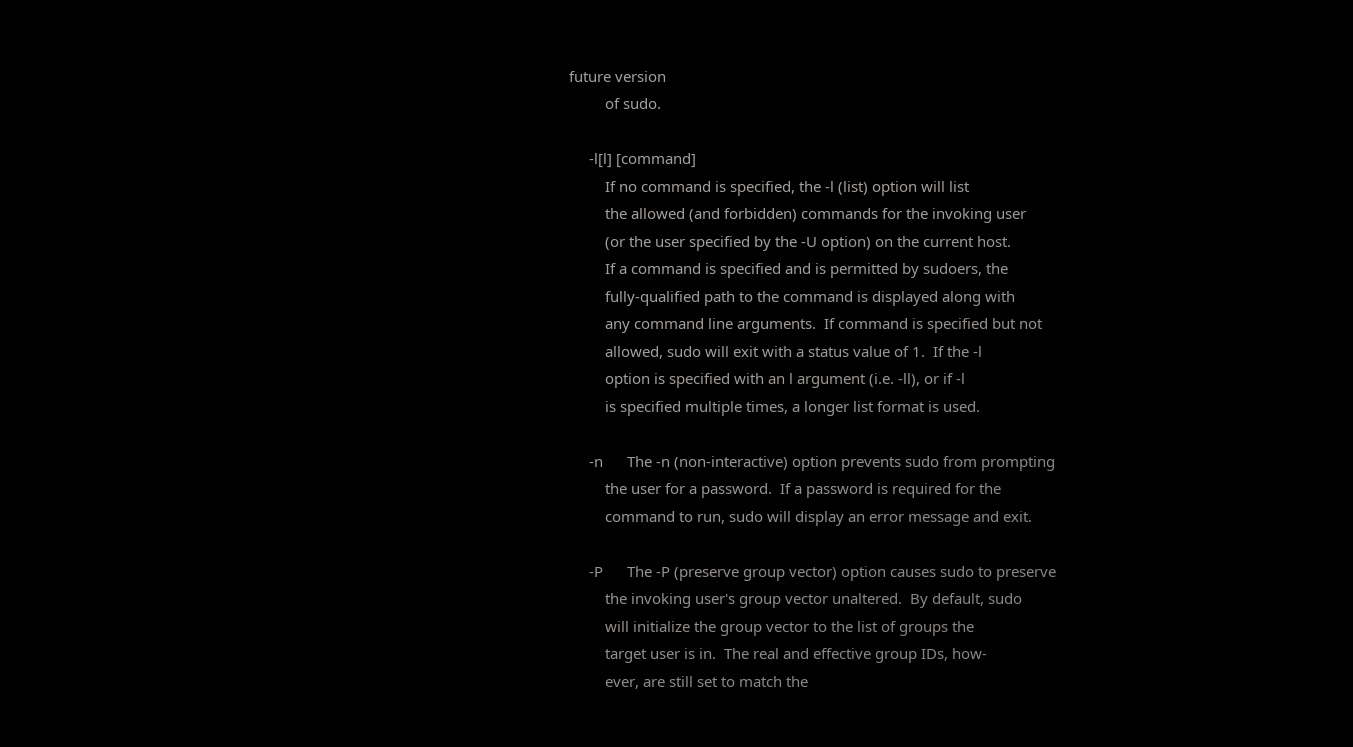future version
         of sudo.

     -l[l] [command]
         If no command is specified, the -l (list) option will list
         the allowed (and forbidden) commands for the invoking user
         (or the user specified by the -U option) on the current host.
         If a command is specified and is permitted by sudoers, the
         fully-qualified path to the command is displayed along with
         any command line arguments.  If command is specified but not
         allowed, sudo will exit with a status value of 1.  If the -l
         option is specified with an l argument (i.e. -ll), or if -l
         is specified multiple times, a longer list format is used.

     -n      The -n (non-interactive) option prevents sudo from prompting
         the user for a password.  If a password is required for the
         command to run, sudo will display an error message and exit.

     -P      The -P (preserve group vector) option causes sudo to preserve
         the invoking user's group vector unaltered.  By default, sudo
         will initialize the group vector to the list of groups the
         target user is in.  The real and effective group IDs, how-
         ever, are still set to match the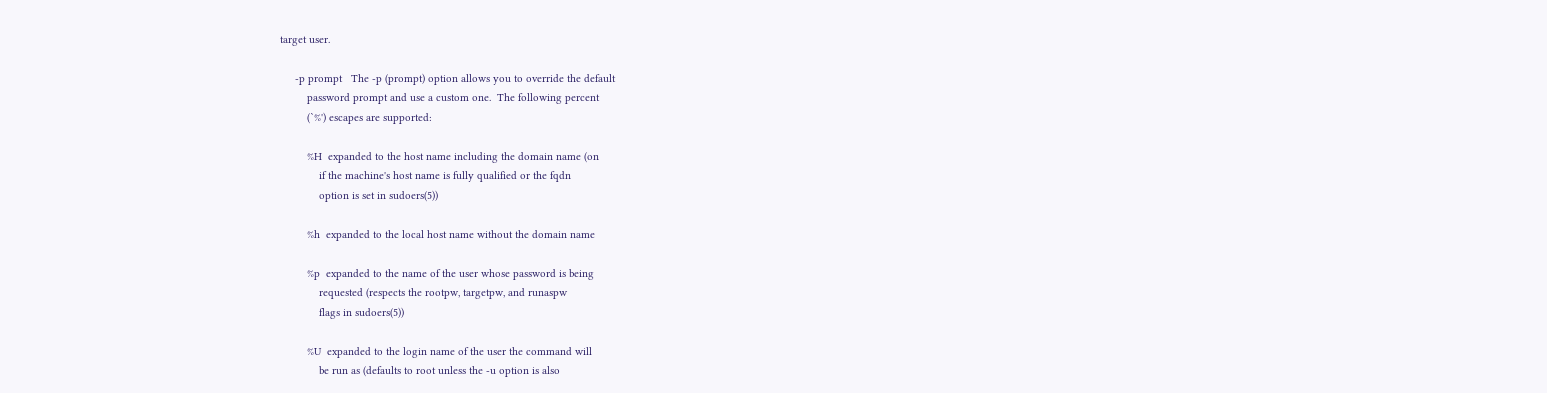target user.

     -p prompt   The -p (prompt) option allows you to override the default
         password prompt and use a custom one.  The following percent
         (`%') escapes are supported:

         %H  expanded to the host name including the domain name (on
             if the machine's host name is fully qualified or the fqdn
             option is set in sudoers(5))

         %h  expanded to the local host name without the domain name

         %p  expanded to the name of the user whose password is being
             requested (respects the rootpw, targetpw, and runaspw
             flags in sudoers(5))

         %U  expanded to the login name of the user the command will
             be run as (defaults to root unless the -u option is also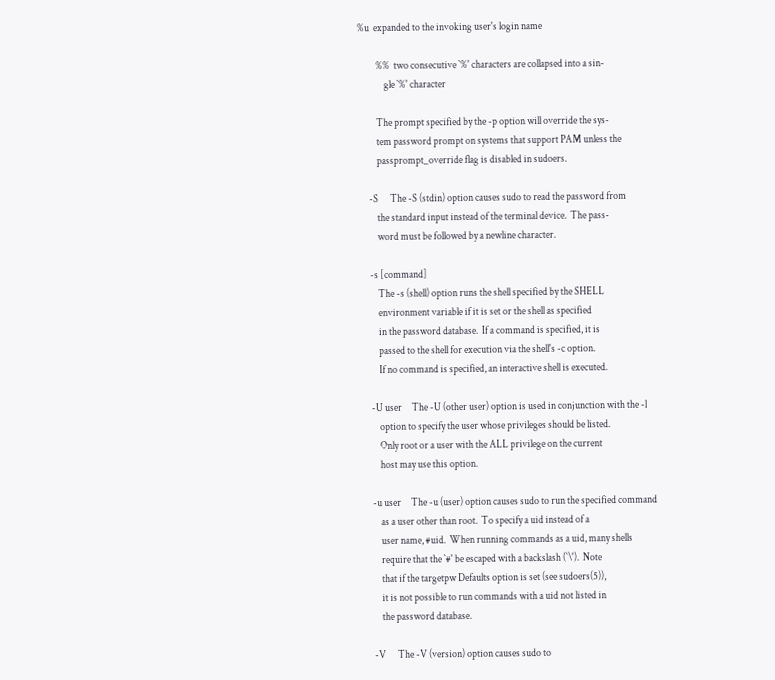%u  expanded to the invoking user's login name

         %%  two consecutive `%' characters are collapsed into a sin-
             gle `%' character

         The prompt specified by the -p option will override the sys-
         tem password prompt on systems that support PAM unless the
         passprompt_override flag is disabled in sudoers.

     -S      The -S (stdin) option causes sudo to read the password from
         the standard input instead of the terminal device.  The pass-
         word must be followed by a newline character.

     -s [command]
         The -s (shell) option runs the shell specified by the SHELL
         environment variable if it is set or the shell as specified
         in the password database.  If a command is specified, it is
         passed to the shell for execution via the shell's -c option.
         If no command is specified, an interactive shell is executed.

     -U user     The -U (other user) option is used in conjunction with the -l
         option to specify the user whose privileges should be listed.
         Only root or a user with the ALL privilege on the current
         host may use this option.

     -u user     The -u (user) option causes sudo to run the specified command
         as a user other than root.  To specify a uid instead of a
         user name, #uid.  When running commands as a uid, many shells
         require that the `#' be escaped with a backslash (`\').  Note
         that if the targetpw Defaults option is set (see sudoers(5)),
         it is not possible to run commands with a uid not listed in
         the password database.

     -V      The -V (version) option causes sudo to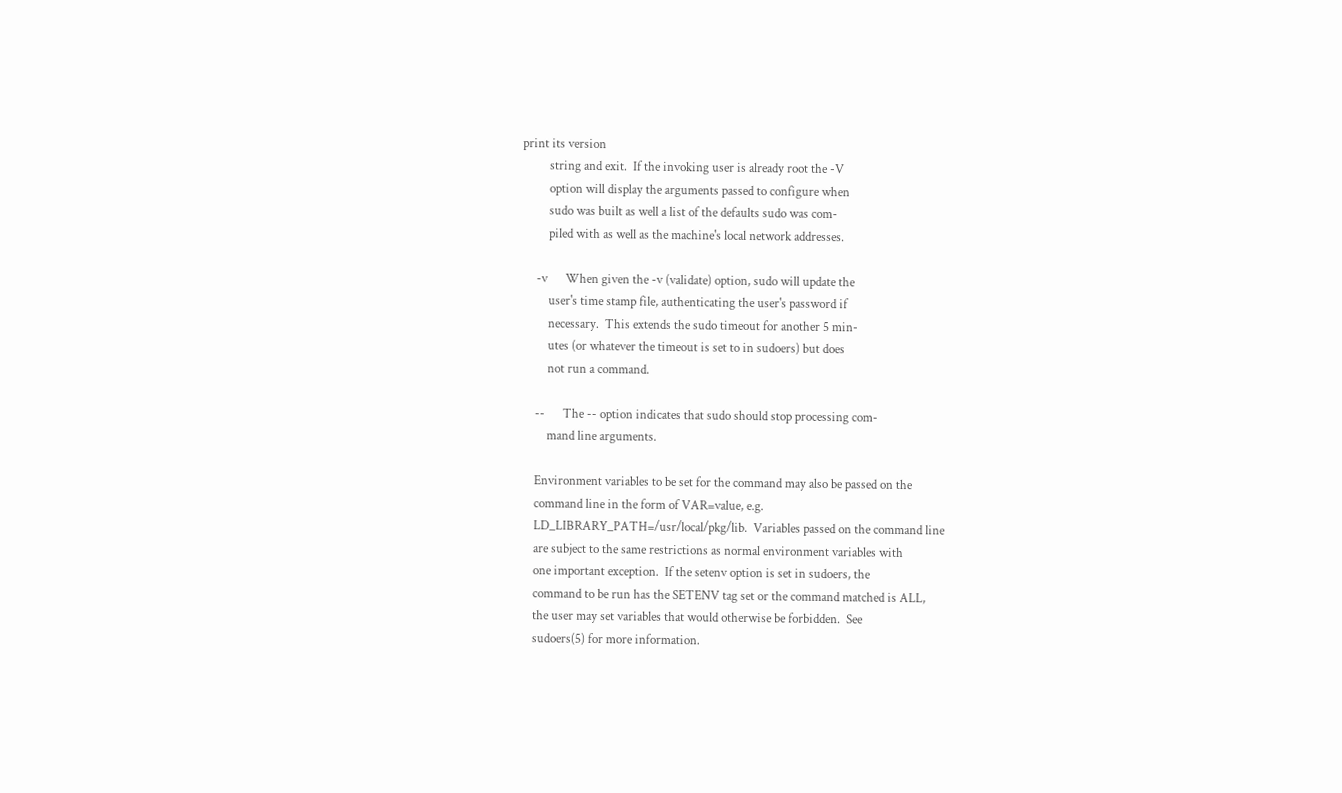print its version
         string and exit.  If the invoking user is already root the -V
         option will display the arguments passed to configure when
         sudo was built as well a list of the defaults sudo was com-
         piled with as well as the machine's local network addresses.

     -v      When given the -v (validate) option, sudo will update the
         user's time stamp file, authenticating the user's password if
         necessary.  This extends the sudo timeout for another 5 min-
         utes (or whatever the timeout is set to in sudoers) but does
         not run a command.

     --      The -- option indicates that sudo should stop processing com-
         mand line arguments.

     Environment variables to be set for the command may also be passed on the
     command line in the form of VAR=value, e.g.
     LD_LIBRARY_PATH=/usr/local/pkg/lib.  Variables passed on the command line
     are subject to the same restrictions as normal environment variables with
     one important exception.  If the setenv option is set in sudoers, the
     command to be run has the SETENV tag set or the command matched is ALL,
     the user may set variables that would otherwise be forbidden.  See
     sudoers(5) for more information.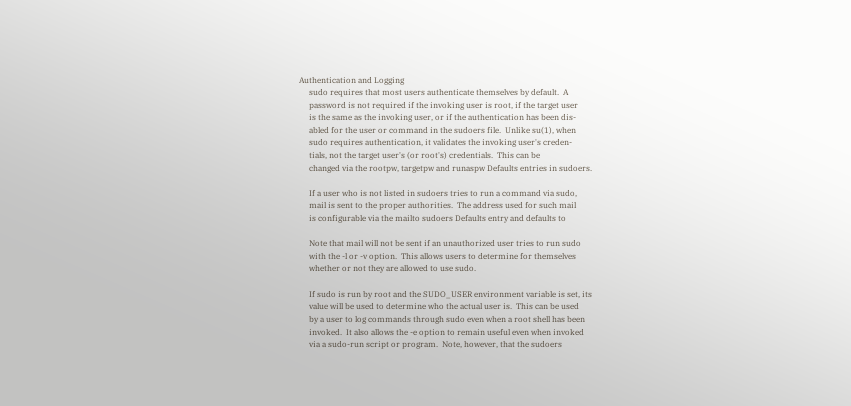Authentication and Logging
     sudo requires that most users authenticate themselves by default.  A
     password is not required if the invoking user is root, if the target user
     is the same as the invoking user, or if the authentication has been dis-
     abled for the user or command in the sudoers file.  Unlike su(1), when
     sudo requires authentication, it validates the invoking user's creden-
     tials, not the target user's (or root's) credentials.  This can be
     changed via the rootpw, targetpw and runaspw Defaults entries in sudoers.

     If a user who is not listed in sudoers tries to run a command via sudo,
     mail is sent to the proper authorities.  The address used for such mail
     is configurable via the mailto sudoers Defaults entry and defaults to

     Note that mail will not be sent if an unauthorized user tries to run sudo
     with the -l or -v option.  This allows users to determine for themselves
     whether or not they are allowed to use sudo.

     If sudo is run by root and the SUDO_USER environment variable is set, its
     value will be used to determine who the actual user is.  This can be used
     by a user to log commands through sudo even when a root shell has been
     invoked.  It also allows the -e option to remain useful even when invoked
     via a sudo-run script or program.  Note, however, that the sudoers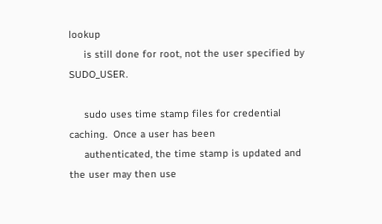lookup
     is still done for root, not the user specified by SUDO_USER.

     sudo uses time stamp files for credential caching.  Once a user has been
     authenticated, the time stamp is updated and the user may then use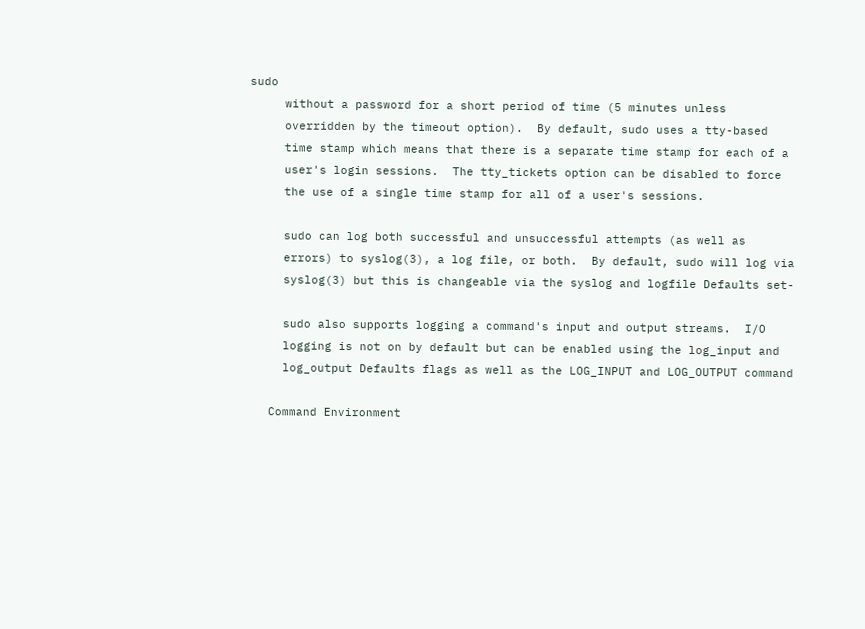sudo
     without a password for a short period of time (5 minutes unless
     overridden by the timeout option).  By default, sudo uses a tty-based
     time stamp which means that there is a separate time stamp for each of a
     user's login sessions.  The tty_tickets option can be disabled to force
     the use of a single time stamp for all of a user's sessions.

     sudo can log both successful and unsuccessful attempts (as well as
     errors) to syslog(3), a log file, or both.  By default, sudo will log via
     syslog(3) but this is changeable via the syslog and logfile Defaults set-

     sudo also supports logging a command's input and output streams.  I/O
     logging is not on by default but can be enabled using the log_input and
     log_output Defaults flags as well as the LOG_INPUT and LOG_OUTPUT command

   Command Environment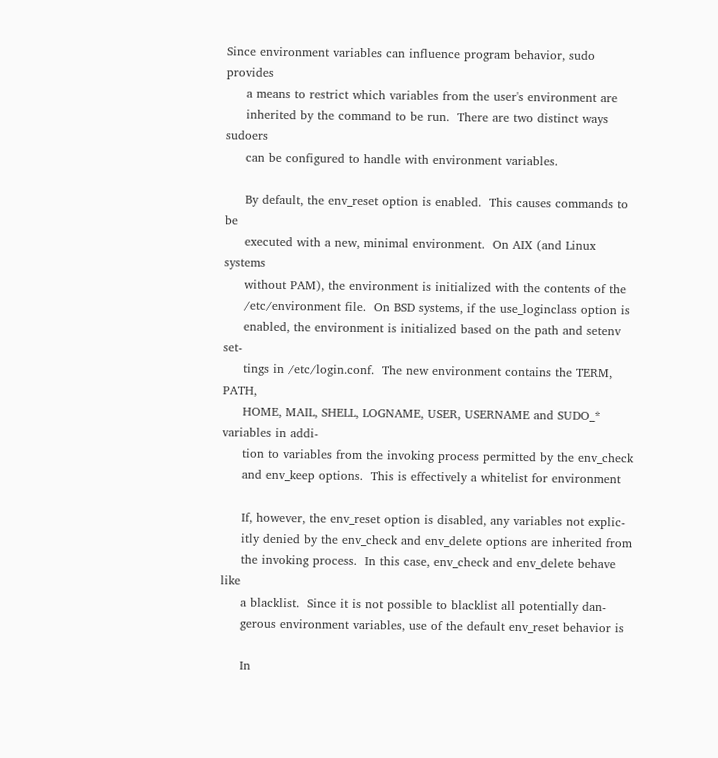Since environment variables can influence program behavior, sudo provides
     a means to restrict which variables from the user's environment are
     inherited by the command to be run.  There are two distinct ways sudoers
     can be configured to handle with environment variables.

     By default, the env_reset option is enabled.  This causes commands to be
     executed with a new, minimal environment.  On AIX (and Linux systems
     without PAM), the environment is initialized with the contents of the
     /etc/environment file.  On BSD systems, if the use_loginclass option is
     enabled, the environment is initialized based on the path and setenv set-
     tings in /etc/login.conf.  The new environment contains the TERM, PATH,
     HOME, MAIL, SHELL, LOGNAME, USER, USERNAME and SUDO_* variables in addi-
     tion to variables from the invoking process permitted by the env_check
     and env_keep options.  This is effectively a whitelist for environment

     If, however, the env_reset option is disabled, any variables not explic-
     itly denied by the env_check and env_delete options are inherited from
     the invoking process.  In this case, env_check and env_delete behave like
     a blacklist.  Since it is not possible to blacklist all potentially dan-
     gerous environment variables, use of the default env_reset behavior is

     In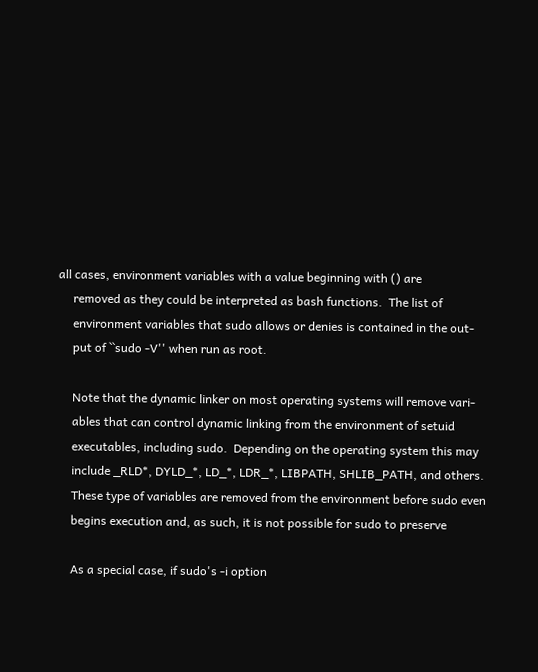all cases, environment variables with a value beginning with () are
     removed as they could be interpreted as bash functions.  The list of
     environment variables that sudo allows or denies is contained in the out-
     put of ``sudo -V'' when run as root.

     Note that the dynamic linker on most operating systems will remove vari-
     ables that can control dynamic linking from the environment of setuid
     executables, including sudo.  Depending on the operating system this may
     include _RLD*, DYLD_*, LD_*, LDR_*, LIBPATH, SHLIB_PATH, and others.
     These type of variables are removed from the environment before sudo even
     begins execution and, as such, it is not possible for sudo to preserve

     As a special case, if sudo's -i option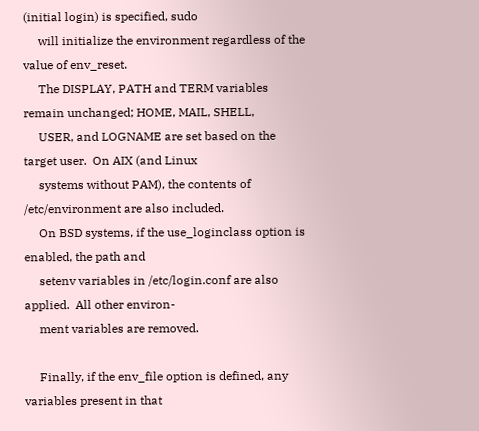(initial login) is specified, sudo
     will initialize the environment regardless of the value of env_reset.
     The DISPLAY, PATH and TERM variables remain unchanged; HOME, MAIL, SHELL,
     USER, and LOGNAME are set based on the target user.  On AIX (and Linux
     systems without PAM), the contents of /etc/environment are also included.
     On BSD systems, if the use_loginclass option is enabled, the path and
     setenv variables in /etc/login.conf are also applied.  All other environ-
     ment variables are removed.

     Finally, if the env_file option is defined, any variables present in that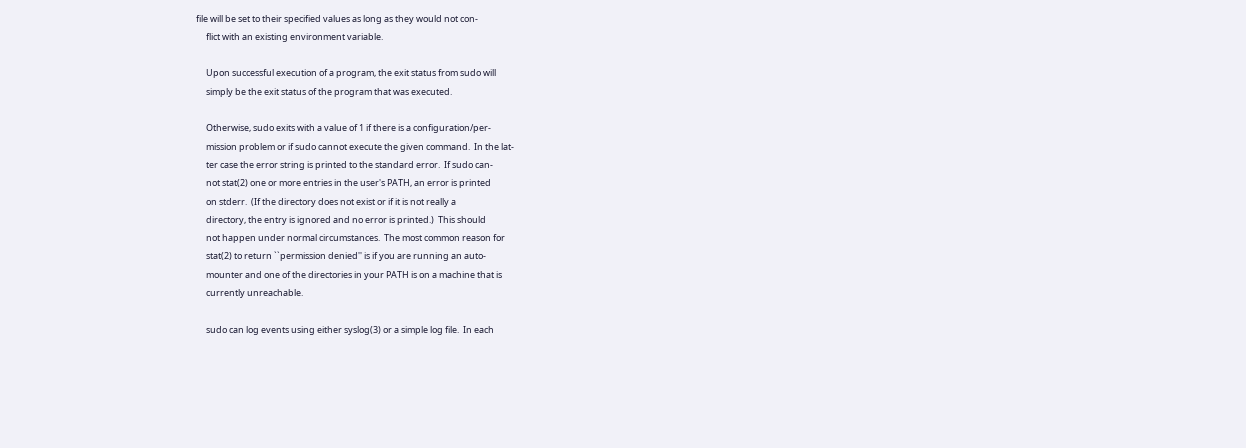file will be set to their specified values as long as they would not con-
     flict with an existing environment variable.

     Upon successful execution of a program, the exit status from sudo will
     simply be the exit status of the program that was executed.

     Otherwise, sudo exits with a value of 1 if there is a configuration/per-
     mission problem or if sudo cannot execute the given command.  In the lat-
     ter case the error string is printed to the standard error.  If sudo can-
     not stat(2) one or more entries in the user's PATH, an error is printed
     on stderr.  (If the directory does not exist or if it is not really a
     directory, the entry is ignored and no error is printed.)  This should
     not happen under normal circumstances.  The most common reason for
     stat(2) to return ``permission denied'' is if you are running an auto-
     mounter and one of the directories in your PATH is on a machine that is
     currently unreachable.

     sudo can log events using either syslog(3) or a simple log file.  In each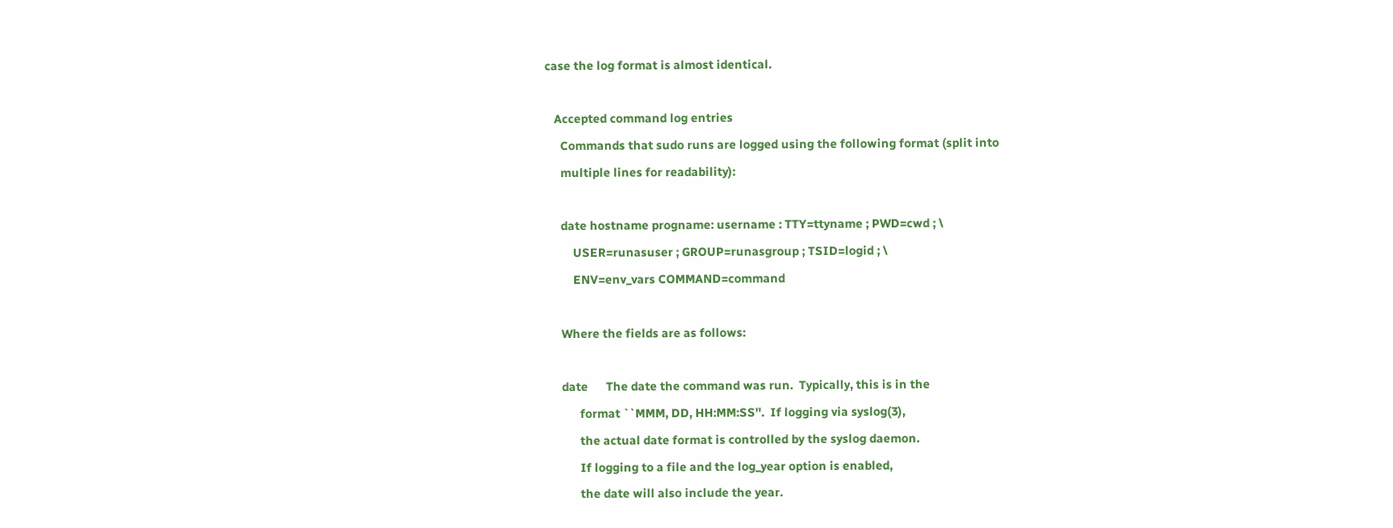case the log format is almost identical.

   Accepted command log entries
     Commands that sudo runs are logged using the following format (split into
     multiple lines for readability):

     date hostname progname: username : TTY=ttyname ; PWD=cwd ; \
         USER=runasuser ; GROUP=runasgroup ; TSID=logid ; \
         ENV=env_vars COMMAND=command

     Where the fields are as follows:

     date      The date the command was run.  Typically, this is in the
           format ``MMM, DD, HH:MM:SS''.  If logging via syslog(3),
           the actual date format is controlled by the syslog daemon.
           If logging to a file and the log_year option is enabled,
           the date will also include the year.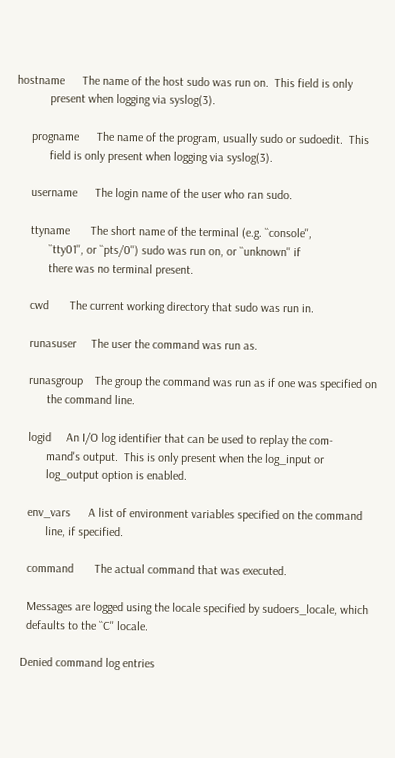hostname      The name of the host sudo was run on.  This field is only
           present when logging via syslog(3).

     progname      The name of the program, usually sudo or sudoedit.  This
           field is only present when logging via syslog(3).

     username      The login name of the user who ran sudo.

     ttyname       The short name of the terminal (e.g. ``console'',
           ``tty01'', or ``pts/0'') sudo was run on, or ``unknown'' if
           there was no terminal present.

     cwd       The current working directory that sudo was run in.

     runasuser     The user the command was run as.

     runasgroup    The group the command was run as if one was specified on
           the command line.

     logid     An I/O log identifier that can be used to replay the com-
           mand's output.  This is only present when the log_input or
           log_output option is enabled.

     env_vars      A list of environment variables specified on the command
           line, if specified.

     command       The actual command that was executed.

     Messages are logged using the locale specified by sudoers_locale, which
     defaults to the ``C'' locale.

   Denied command log entries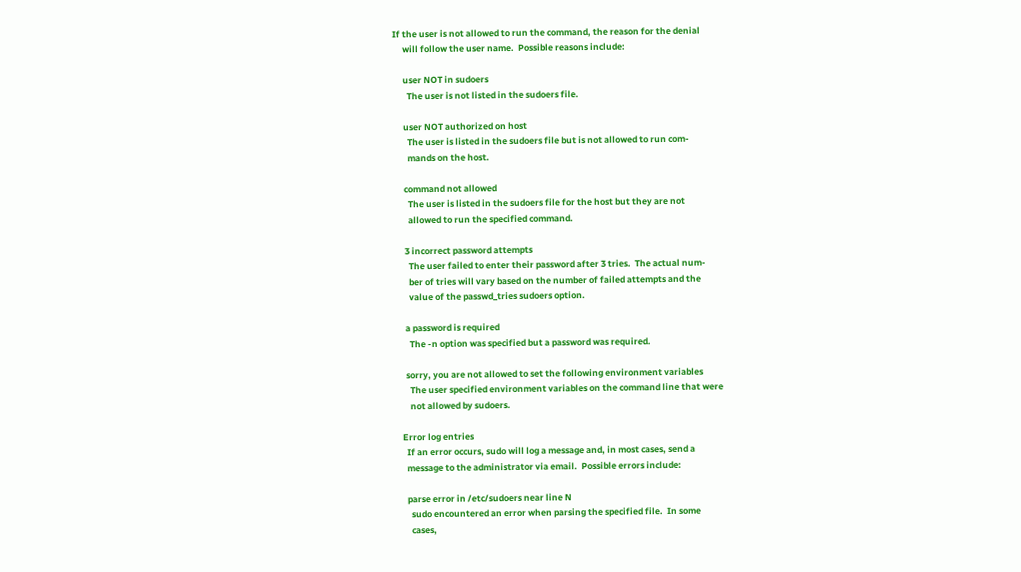If the user is not allowed to run the command, the reason for the denial
     will follow the user name.  Possible reasons include:

     user NOT in sudoers
       The user is not listed in the sudoers file.

     user NOT authorized on host
       The user is listed in the sudoers file but is not allowed to run com-
       mands on the host.

     command not allowed
       The user is listed in the sudoers file for the host but they are not
       allowed to run the specified command.

     3 incorrect password attempts
       The user failed to enter their password after 3 tries.  The actual num-
       ber of tries will vary based on the number of failed attempts and the
       value of the passwd_tries sudoers option.

     a password is required
       The -n option was specified but a password was required.

     sorry, you are not allowed to set the following environment variables
       The user specified environment variables on the command line that were
       not allowed by sudoers.

   Error log entries
     If an error occurs, sudo will log a message and, in most cases, send a
     message to the administrator via email.  Possible errors include:

     parse error in /etc/sudoers near line N
       sudo encountered an error when parsing the specified file.  In some
       cases,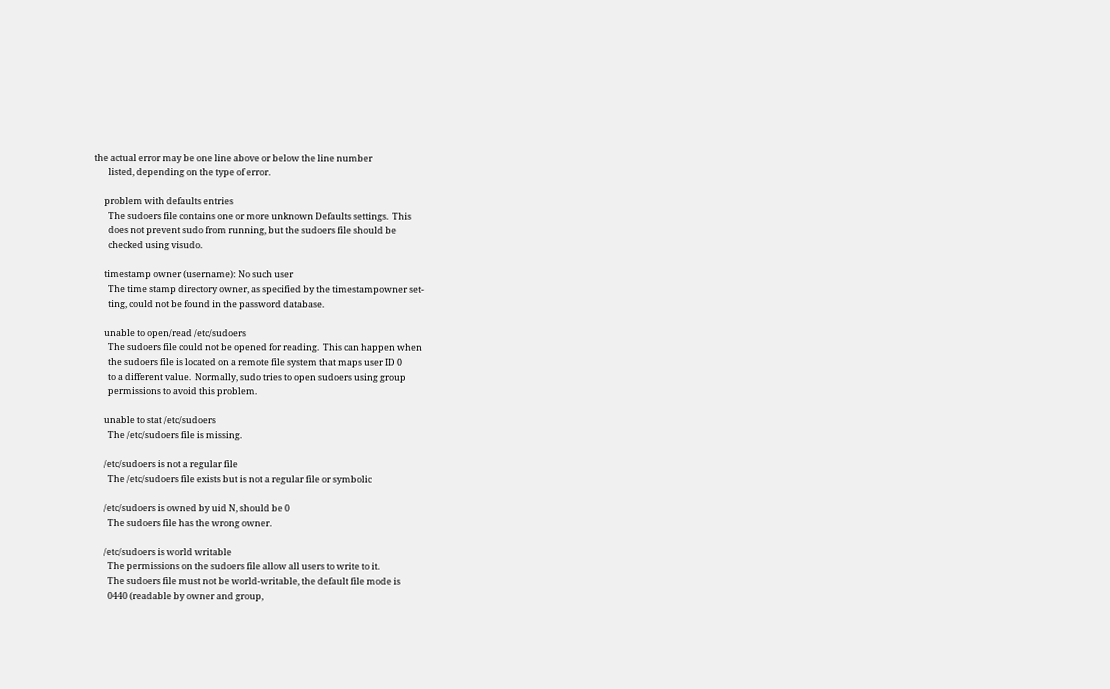the actual error may be one line above or below the line number
       listed, depending on the type of error.

     problem with defaults entries
       The sudoers file contains one or more unknown Defaults settings.  This
       does not prevent sudo from running, but the sudoers file should be
       checked using visudo.

     timestamp owner (username): No such user
       The time stamp directory owner, as specified by the timestampowner set-
       ting, could not be found in the password database.

     unable to open/read /etc/sudoers
       The sudoers file could not be opened for reading.  This can happen when
       the sudoers file is located on a remote file system that maps user ID 0
       to a different value.  Normally, sudo tries to open sudoers using group
       permissions to avoid this problem.

     unable to stat /etc/sudoers
       The /etc/sudoers file is missing.

     /etc/sudoers is not a regular file
       The /etc/sudoers file exists but is not a regular file or symbolic

     /etc/sudoers is owned by uid N, should be 0
       The sudoers file has the wrong owner.

     /etc/sudoers is world writable
       The permissions on the sudoers file allow all users to write to it.
       The sudoers file must not be world-writable, the default file mode is
       0440 (readable by owner and group,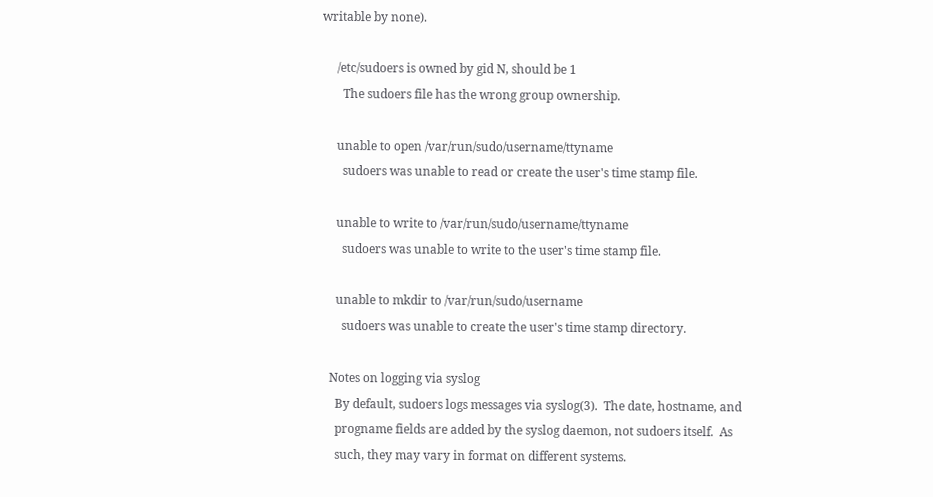writable by none).

     /etc/sudoers is owned by gid N, should be 1
       The sudoers file has the wrong group ownership.

     unable to open /var/run/sudo/username/ttyname
       sudoers was unable to read or create the user's time stamp file.

     unable to write to /var/run/sudo/username/ttyname
       sudoers was unable to write to the user's time stamp file.

     unable to mkdir to /var/run/sudo/username
       sudoers was unable to create the user's time stamp directory.

   Notes on logging via syslog
     By default, sudoers logs messages via syslog(3).  The date, hostname, and
     progname fields are added by the syslog daemon, not sudoers itself.  As
     such, they may vary in format on different systems.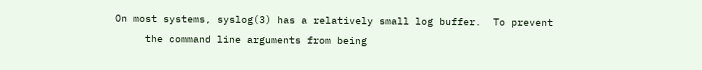On most systems, syslog(3) has a relatively small log buffer.  To prevent
     the command line arguments from being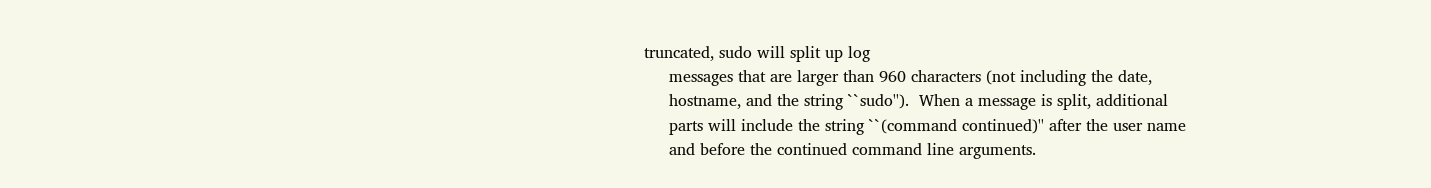truncated, sudo will split up log
     messages that are larger than 960 characters (not including the date,
     hostname, and the string ``sudo'').  When a message is split, additional
     parts will include the string ``(command continued)'' after the user name
     and before the continued command line arguments.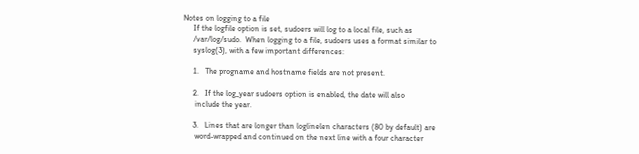Notes on logging to a file
     If the logfile option is set, sudoers will log to a local file, such as
     /var/log/sudo.  When logging to a file, sudoers uses a format similar to
     syslog(3), with a few important differences:

     1.   The progname and hostname fields are not present.

     2.   If the log_year sudoers option is enabled, the date will also
      include the year.

     3.   Lines that are longer than loglinelen characters (80 by default) are
      word-wrapped and continued on the next line with a four character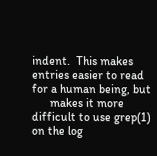indent.  This makes entries easier to read for a human being, but
      makes it more difficult to use grep(1) on the log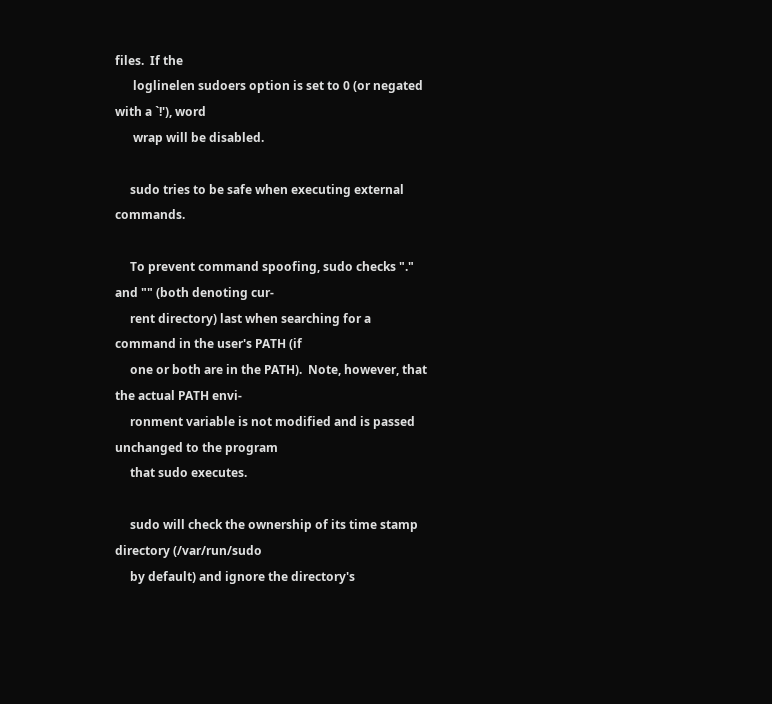files.  If the
      loglinelen sudoers option is set to 0 (or negated with a `!'), word
      wrap will be disabled.

     sudo tries to be safe when executing external commands.

     To prevent command spoofing, sudo checks "." and "" (both denoting cur-
     rent directory) last when searching for a command in the user's PATH (if
     one or both are in the PATH).  Note, however, that the actual PATH envi-
     ronment variable is not modified and is passed unchanged to the program
     that sudo executes.

     sudo will check the ownership of its time stamp directory (/var/run/sudo
     by default) and ignore the directory's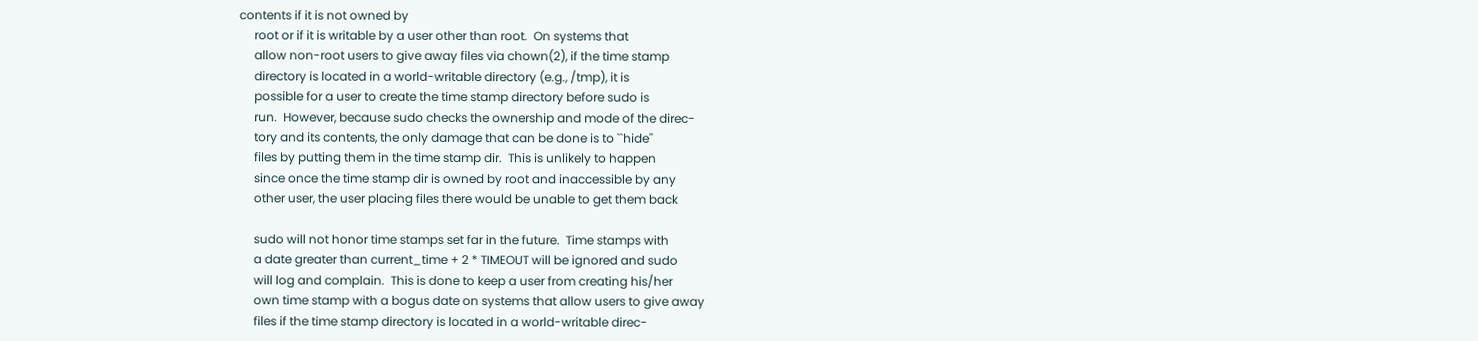contents if it is not owned by
     root or if it is writable by a user other than root.  On systems that
     allow non-root users to give away files via chown(2), if the time stamp
     directory is located in a world-writable directory (e.g., /tmp), it is
     possible for a user to create the time stamp directory before sudo is
     run.  However, because sudo checks the ownership and mode of the direc-
     tory and its contents, the only damage that can be done is to ``hide''
     files by putting them in the time stamp dir.  This is unlikely to happen
     since once the time stamp dir is owned by root and inaccessible by any
     other user, the user placing files there would be unable to get them back

     sudo will not honor time stamps set far in the future.  Time stamps with
     a date greater than current_time + 2 * TIMEOUT will be ignored and sudo
     will log and complain.  This is done to keep a user from creating his/her
     own time stamp with a bogus date on systems that allow users to give away
     files if the time stamp directory is located in a world-writable direc-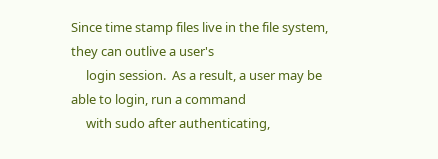Since time stamp files live in the file system, they can outlive a user's
     login session.  As a result, a user may be able to login, run a command
     with sudo after authenticating,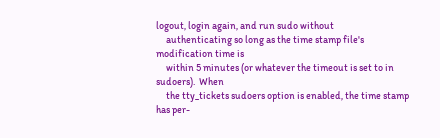logout, login again, and run sudo without
     authenticating so long as the time stamp file's modification time is
     within 5 minutes (or whatever the timeout is set to in sudoers).  When
     the tty_tickets sudoers option is enabled, the time stamp has per-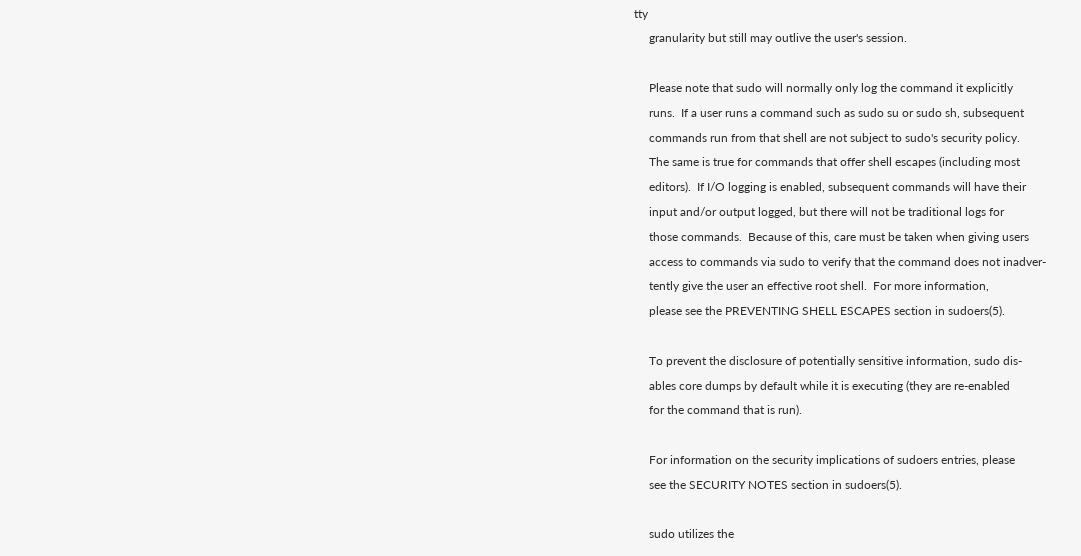tty
     granularity but still may outlive the user's session.

     Please note that sudo will normally only log the command it explicitly
     runs.  If a user runs a command such as sudo su or sudo sh, subsequent
     commands run from that shell are not subject to sudo's security policy.
     The same is true for commands that offer shell escapes (including most
     editors).  If I/O logging is enabled, subsequent commands will have their
     input and/or output logged, but there will not be traditional logs for
     those commands.  Because of this, care must be taken when giving users
     access to commands via sudo to verify that the command does not inadver-
     tently give the user an effective root shell.  For more information,
     please see the PREVENTING SHELL ESCAPES section in sudoers(5).

     To prevent the disclosure of potentially sensitive information, sudo dis-
     ables core dumps by default while it is executing (they are re-enabled
     for the command that is run).

     For information on the security implications of sudoers entries, please
     see the SECURITY NOTES section in sudoers(5).

     sudo utilizes the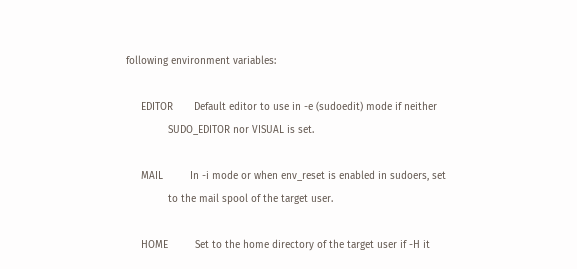following environment variables:

     EDITOR       Default editor to use in -e (sudoedit) mode if neither
              SUDO_EDITOR nor VISUAL is set.

     MAIL         In -i mode or when env_reset is enabled in sudoers, set
              to the mail spool of the target user.

     HOME         Set to the home directory of the target user if -H it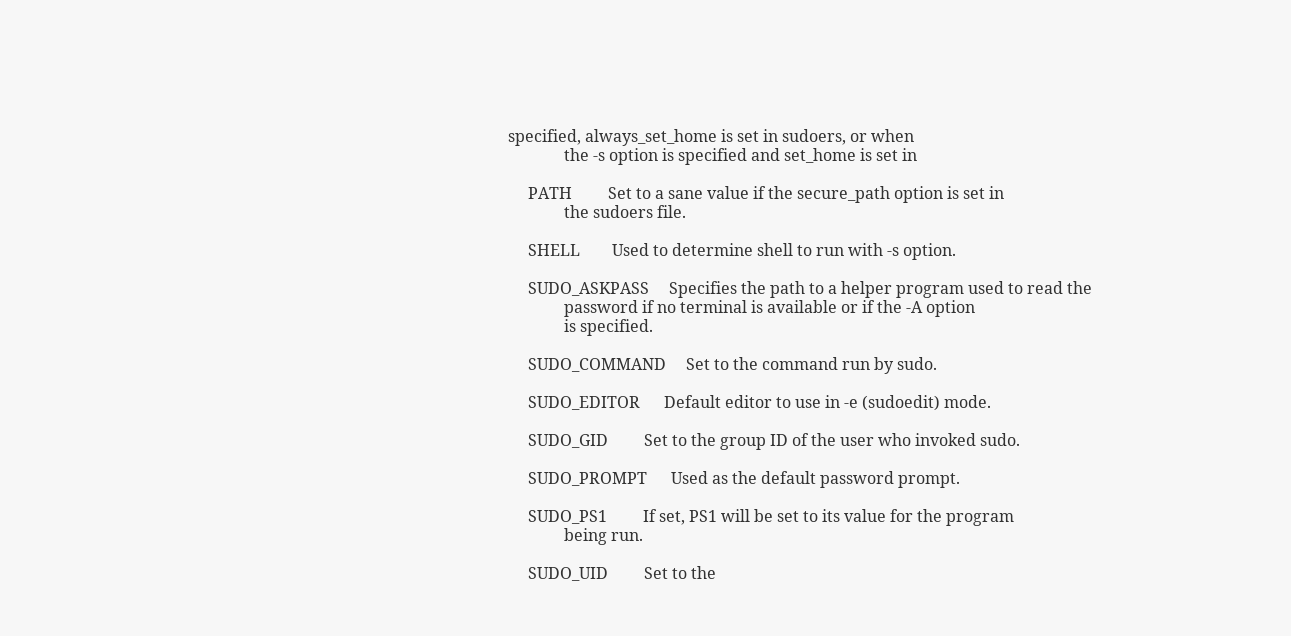specified, always_set_home is set in sudoers, or when
              the -s option is specified and set_home is set in

     PATH         Set to a sane value if the secure_path option is set in
              the sudoers file.

     SHELL        Used to determine shell to run with -s option.

     SUDO_ASKPASS     Specifies the path to a helper program used to read the
              password if no terminal is available or if the -A option
              is specified.

     SUDO_COMMAND     Set to the command run by sudo.

     SUDO_EDITOR      Default editor to use in -e (sudoedit) mode.

     SUDO_GID         Set to the group ID of the user who invoked sudo.

     SUDO_PROMPT      Used as the default password prompt.

     SUDO_PS1         If set, PS1 will be set to its value for the program
              being run.

     SUDO_UID         Set to the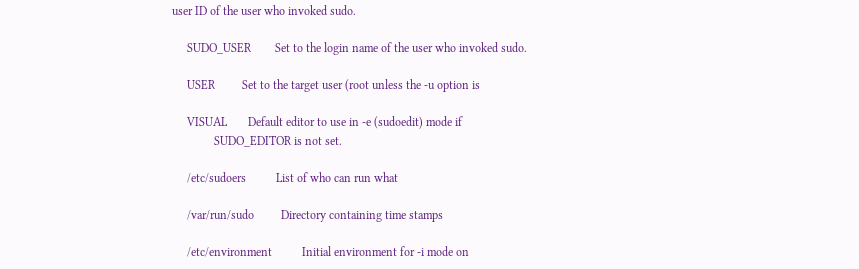user ID of the user who invoked sudo.

     SUDO_USER        Set to the login name of the user who invoked sudo.

     USER         Set to the target user (root unless the -u option is

     VISUAL       Default editor to use in -e (sudoedit) mode if
              SUDO_EDITOR is not set.

     /etc/sudoers          List of who can run what

     /var/run/sudo         Directory containing time stamps

     /etc/environment          Initial environment for -i mode on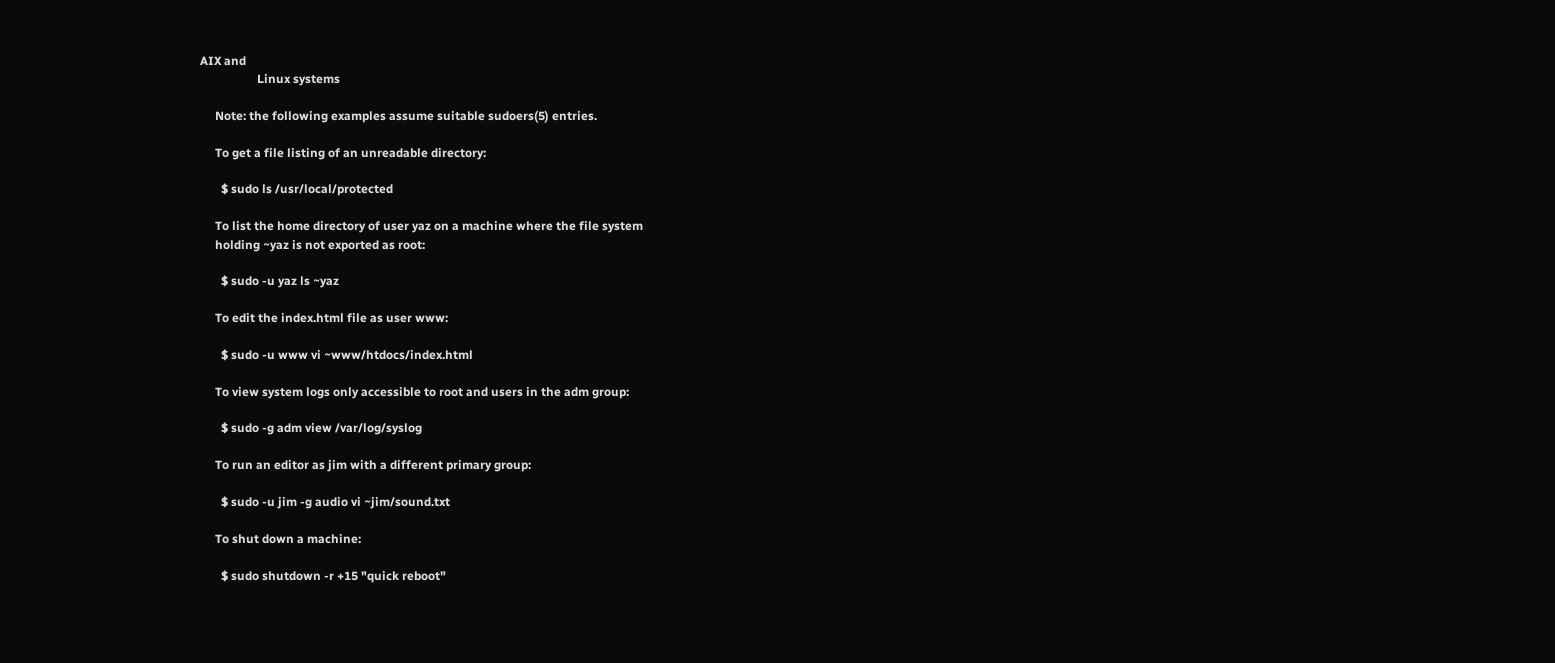AIX and
                   Linux systems

     Note: the following examples assume suitable sudoers(5) entries.

     To get a file listing of an unreadable directory:

       $ sudo ls /usr/local/protected

     To list the home directory of user yaz on a machine where the file system
     holding ~yaz is not exported as root:

       $ sudo -u yaz ls ~yaz

     To edit the index.html file as user www:

       $ sudo -u www vi ~www/htdocs/index.html

     To view system logs only accessible to root and users in the adm group:

       $ sudo -g adm view /var/log/syslog

     To run an editor as jim with a different primary group:

       $ sudo -u jim -g audio vi ~jim/sound.txt

     To shut down a machine:

       $ sudo shutdown -r +15 "quick reboot"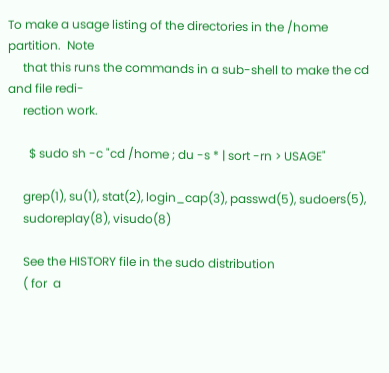To make a usage listing of the directories in the /home partition.  Note
     that this runs the commands in a sub-shell to make the cd and file redi-
     rection work.

       $ sudo sh -c "cd /home ; du -s * | sort -rn > USAGE"

     grep(1), su(1), stat(2), login_cap(3), passwd(5), sudoers(5),
     sudoreplay(8), visudo(8)

     See the HISTORY file in the sudo distribution
     ( for  a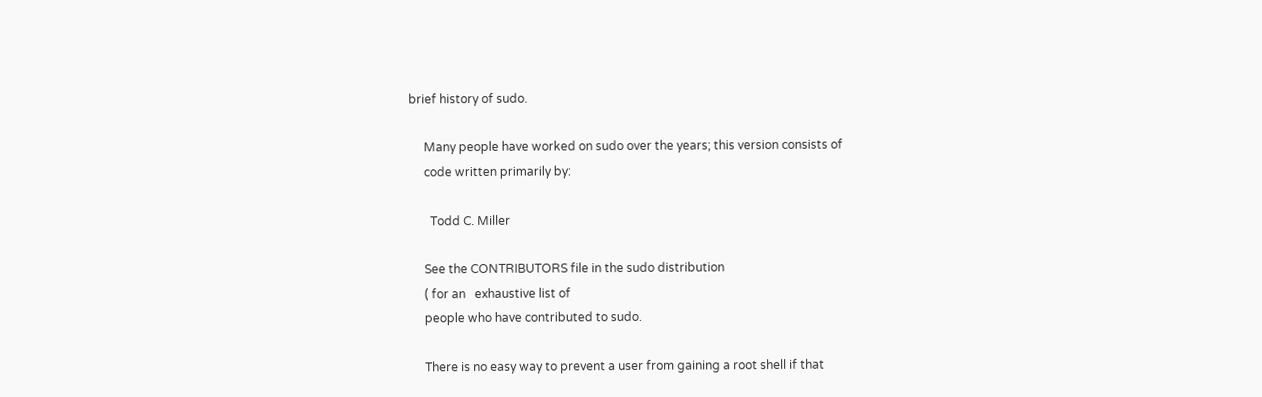brief history of sudo.

     Many people have worked on sudo over the years; this version consists of
     code written primarily by:

       Todd C. Miller

     See the CONTRIBUTORS file in the sudo distribution
     ( for an   exhaustive list of
     people who have contributed to sudo.

     There is no easy way to prevent a user from gaining a root shell if that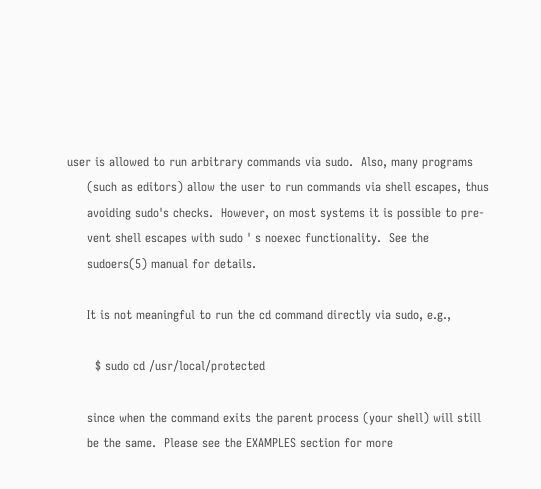user is allowed to run arbitrary commands via sudo.  Also, many programs
     (such as editors) allow the user to run commands via shell escapes, thus
     avoiding sudo's checks.  However, on most systems it is possible to pre-
     vent shell escapes with sudo ' s noexec functionality.  See the
     sudoers(5) manual for details.

     It is not meaningful to run the cd command directly via sudo, e.g.,

       $ sudo cd /usr/local/protected

     since when the command exits the parent process (your shell) will still
     be the same.  Please see the EXAMPLES section for more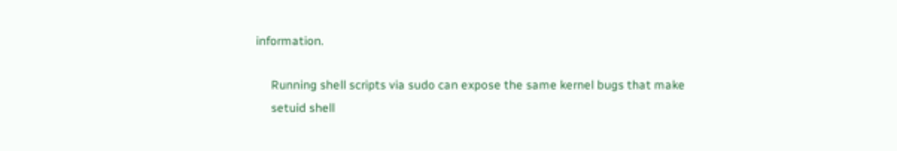information.

     Running shell scripts via sudo can expose the same kernel bugs that make
     setuid shell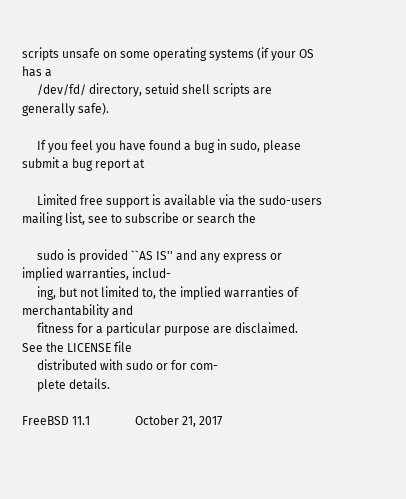scripts unsafe on some operating systems (if your OS has a
     /dev/fd/ directory, setuid shell scripts are generally safe).

     If you feel you have found a bug in sudo, please submit a bug report at

     Limited free support is available via the sudo-users mailing list, see to subscribe or search the

     sudo is provided ``AS IS'' and any express or implied warranties, includ-
     ing, but not limited to, the implied warranties of merchantability and
     fitness for a particular purpose are disclaimed.  See the LICENSE file
     distributed with sudo or for com-
     plete details.

FreeBSD 11.1               October 21, 2017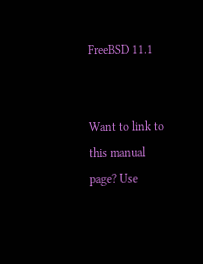FreeBSD 11.1


Want to link to this manual page? Use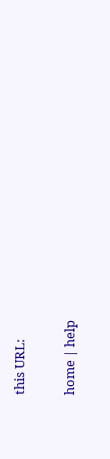this URL:

home | help